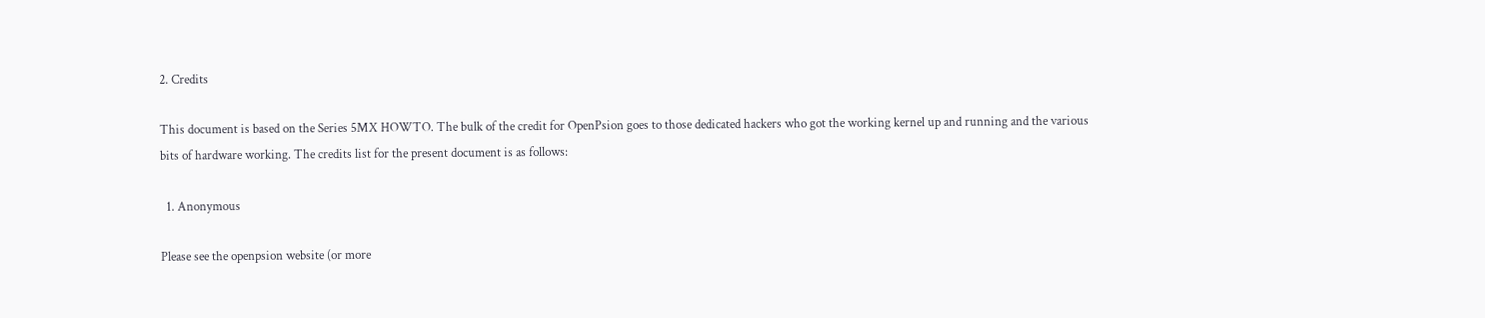2. Credits

This document is based on the Series 5MX HOWTO. The bulk of the credit for OpenPsion goes to those dedicated hackers who got the working kernel up and running and the various bits of hardware working. The credits list for the present document is as follows:

  1. Anonymous

Please see the openpsion website (or more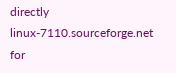directly linux-7110.sourceforge.net for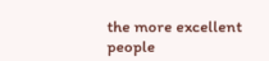the more excellent people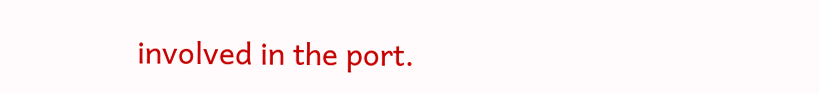involved in the port.